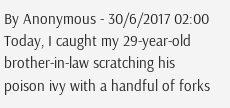By Anonymous - 30/6/2017 02:00
Today, I caught my 29-year-old brother-in-law scratching his poison ivy with a handful of forks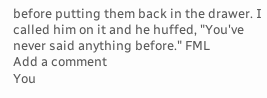before putting them back in the drawer. I called him on it and he huffed, "You've never said anything before." FML
Add a comment
You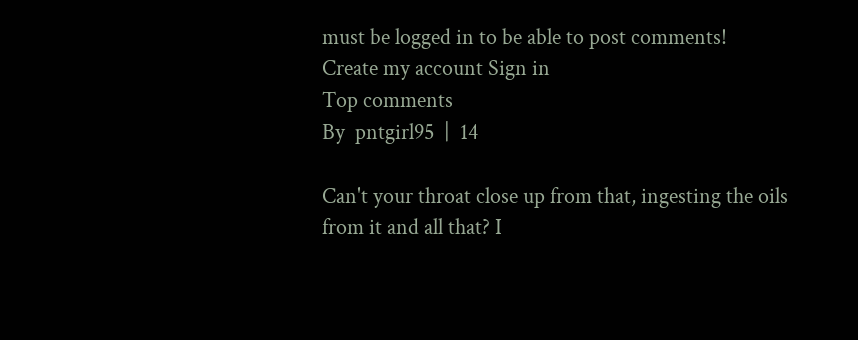must be logged in to be able to post comments!
Create my account Sign in
Top comments
By  pntgirl95  |  14

Can't your throat close up from that, ingesting the oils from it and all that? I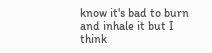know it's bad to burn and inhale it but I think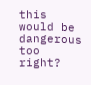this would be dangerous too right?